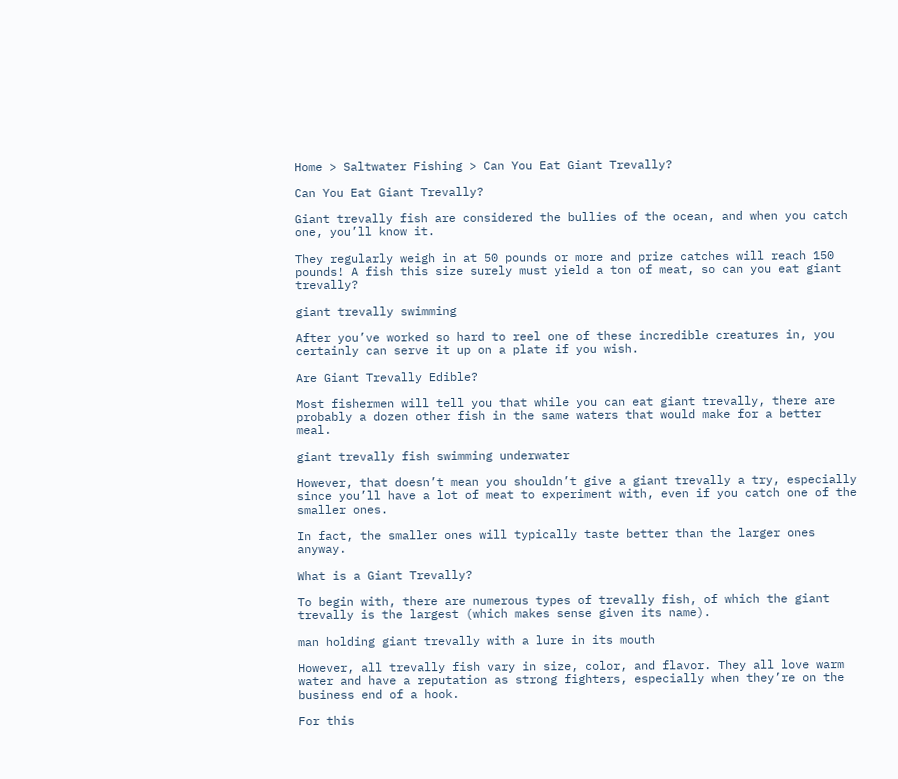Home > Saltwater Fishing > Can You Eat Giant Trevally?

Can You Eat Giant Trevally?

Giant trevally fish are considered the bullies of the ocean, and when you catch one, you’ll know it.

They regularly weigh in at 50 pounds or more and prize catches will reach 150 pounds! A fish this size surely must yield a ton of meat, so can you eat giant trevally?

giant trevally swimming

After you’ve worked so hard to reel one of these incredible creatures in, you certainly can serve it up on a plate if you wish.

Are Giant Trevally Edible?

Most fishermen will tell you that while you can eat giant trevally, there are probably a dozen other fish in the same waters that would make for a better meal.

giant trevally fish swimming underwater

However, that doesn’t mean you shouldn’t give a giant trevally a try, especially since you’ll have a lot of meat to experiment with, even if you catch one of the smaller ones.

In fact, the smaller ones will typically taste better than the larger ones anyway.

What is a Giant Trevally?

To begin with, there are numerous types of trevally fish, of which the giant trevally is the largest (which makes sense given its name).

man holding giant trevally with a lure in its mouth

However, all trevally fish vary in size, color, and flavor. They all love warm water and have a reputation as strong fighters, especially when they’re on the business end of a hook.

For this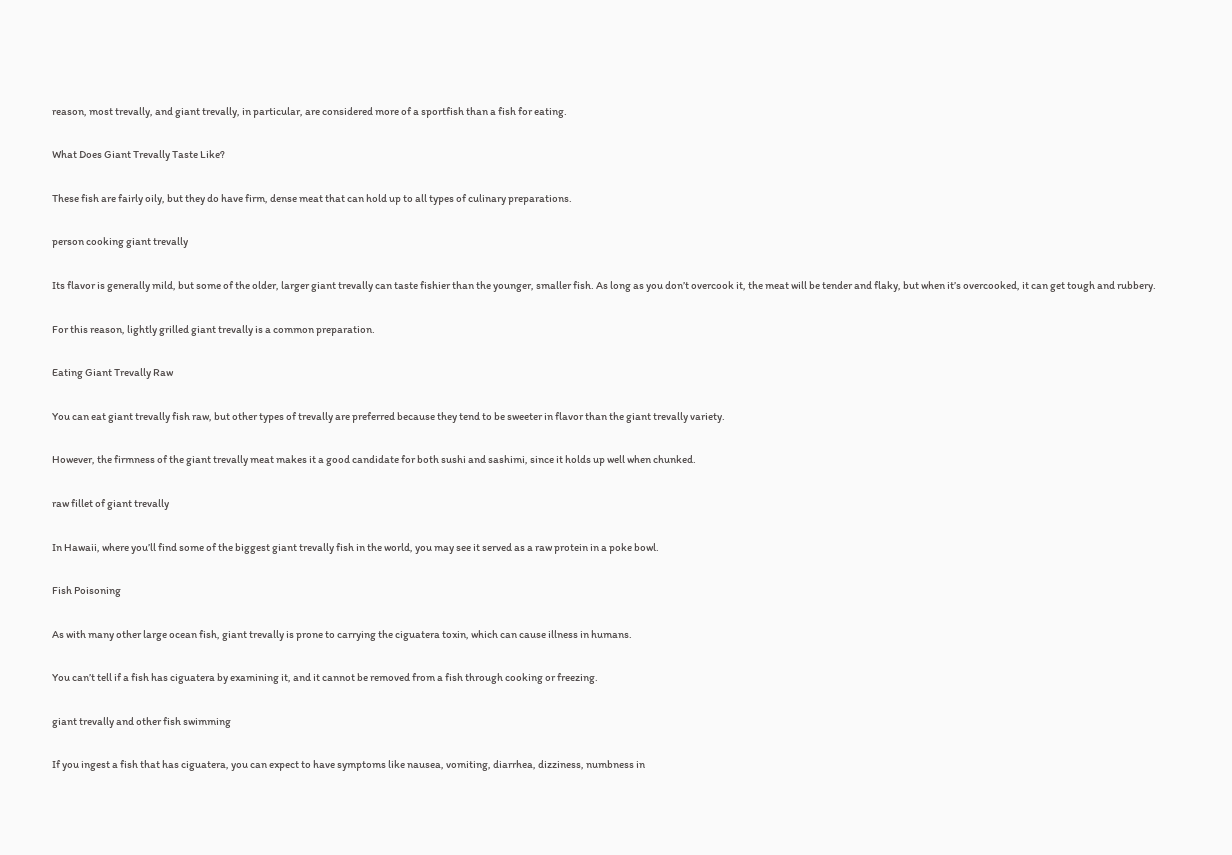reason, most trevally, and giant trevally, in particular, are considered more of a sportfish than a fish for eating.

What Does Giant Trevally Taste Like?

These fish are fairly oily, but they do have firm, dense meat that can hold up to all types of culinary preparations.

person cooking giant trevally

Its flavor is generally mild, but some of the older, larger giant trevally can taste fishier than the younger, smaller fish. As long as you don’t overcook it, the meat will be tender and flaky, but when it’s overcooked, it can get tough and rubbery.

For this reason, lightly grilled giant trevally is a common preparation.

Eating Giant Trevally Raw

You can eat giant trevally fish raw, but other types of trevally are preferred because they tend to be sweeter in flavor than the giant trevally variety.

However, the firmness of the giant trevally meat makes it a good candidate for both sushi and sashimi, since it holds up well when chunked.

raw fillet of giant trevally

In Hawaii, where you’ll find some of the biggest giant trevally fish in the world, you may see it served as a raw protein in a poke bowl.

Fish Poisoning

As with many other large ocean fish, giant trevally is prone to carrying the ciguatera toxin, which can cause illness in humans.

You can’t tell if a fish has ciguatera by examining it, and it cannot be removed from a fish through cooking or freezing.

giant trevally and other fish swimming

If you ingest a fish that has ciguatera, you can expect to have symptoms like nausea, vomiting, diarrhea, dizziness, numbness in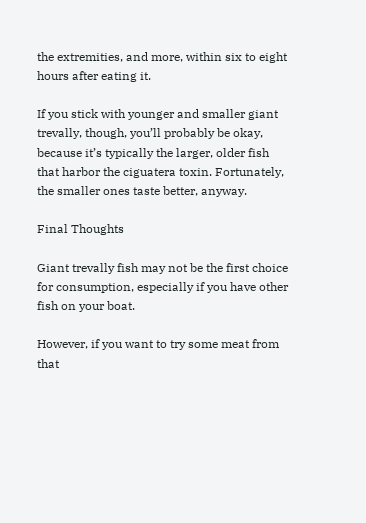the extremities, and more, within six to eight hours after eating it.

If you stick with younger and smaller giant trevally, though, you’ll probably be okay, because it’s typically the larger, older fish that harbor the ciguatera toxin. Fortunately, the smaller ones taste better, anyway.

Final Thoughts

Giant trevally fish may not be the first choice for consumption, especially if you have other fish on your boat.

However, if you want to try some meat from that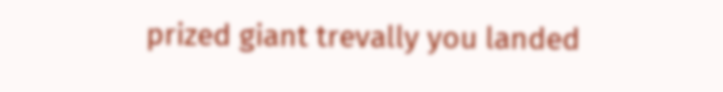prized giant trevally you landed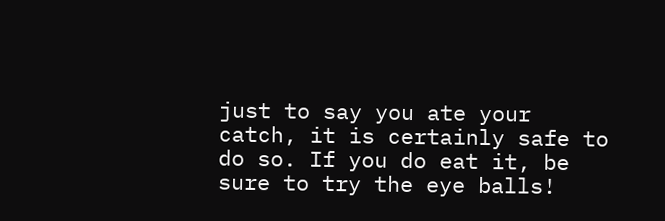just to say you ate your catch, it is certainly safe to do so. If you do eat it, be sure to try the eye balls!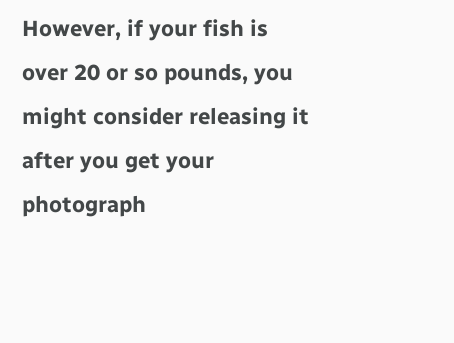However, if your fish is over 20 or so pounds, you might consider releasing it after you get your photograph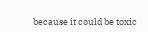because it could be toxic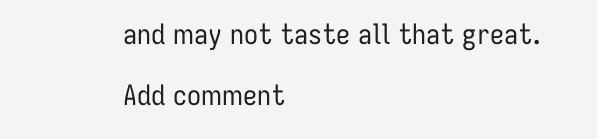and may not taste all that great.

Add comment